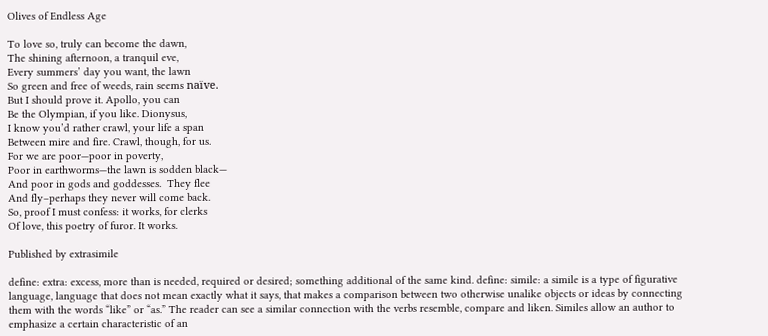Olives of Endless Age

To love so, truly can become the dawn,
The shining afternoon, a tranquil eve,
Every summers’ day you want, the lawn
So green and free of weeds, rain seems naïve.
But I should prove it. Apollo, you can
Be the Olympian, if you like. Dionysus,
I know you’d rather crawl, your life a span
Between mire and fire. Crawl, though, for us.
For we are poor—poor in poverty,
Poor in earthworms—the lawn is sodden black—
And poor in gods and goddesses.  They flee
And fly–perhaps they never will come back.
So, proof I must confess: it works, for clerks
Of love, this poetry of furor. It works.

Published by extrasimile

define: extra: excess, more than is needed, required or desired; something additional of the same kind. define: simile: a simile is a type of figurative language, language that does not mean exactly what it says, that makes a comparison between two otherwise unalike objects or ideas by connecting them with the words “like” or “as.” The reader can see a similar connection with the verbs resemble, compare and liken. Similes allow an author to emphasize a certain characteristic of an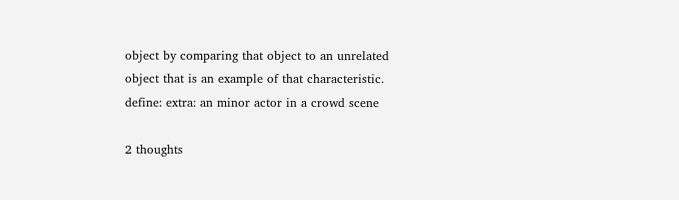object by comparing that object to an unrelated object that is an example of that characteristic. define: extra: an minor actor in a crowd scene

2 thoughts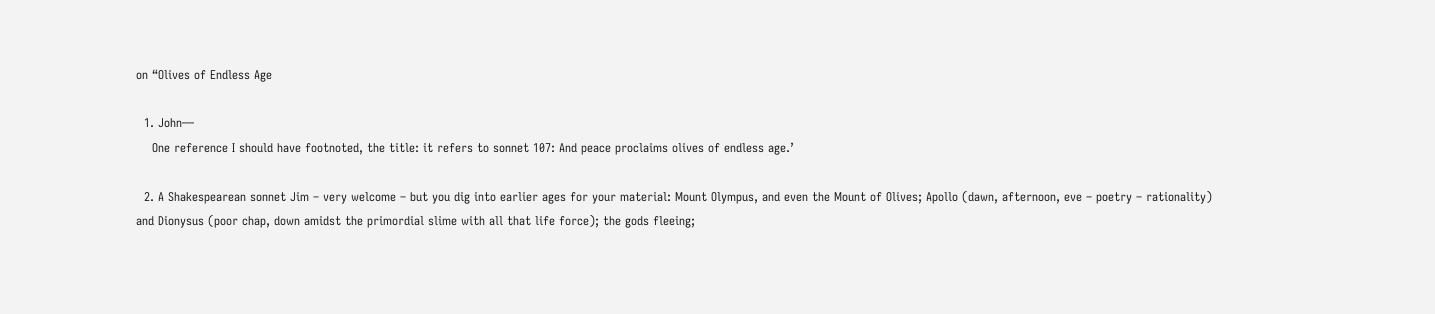on “Olives of Endless Age

  1. John—
    One reference I should have footnoted, the title: it refers to sonnet 107: And peace proclaims olives of endless age.’

  2. A Shakespearean sonnet Jim – very welcome – but you dig into earlier ages for your material: Mount Olympus, and even the Mount of Olives; Apollo (dawn, afternoon, eve – poetry – rationality) and Dionysus (poor chap, down amidst the primordial slime with all that life force); the gods fleeing;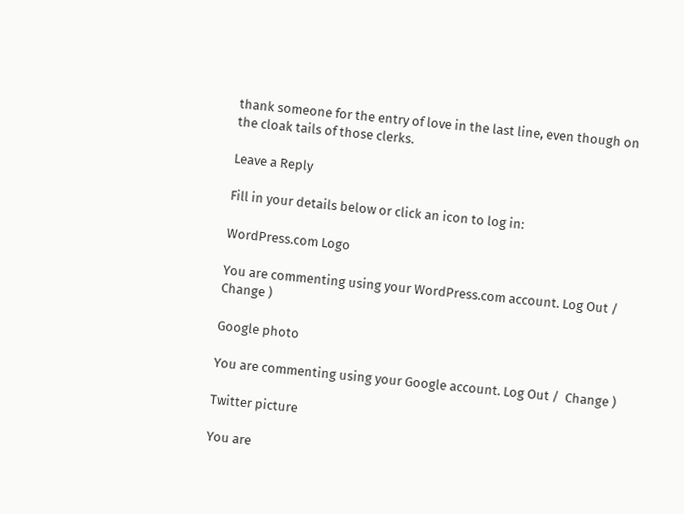thank someone for the entry of love in the last line, even though on the cloak tails of those clerks.

Leave a Reply

Fill in your details below or click an icon to log in:

WordPress.com Logo

You are commenting using your WordPress.com account. Log Out /  Change )

Google photo

You are commenting using your Google account. Log Out /  Change )

Twitter picture

You are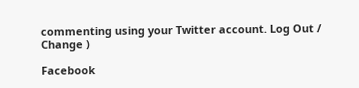commenting using your Twitter account. Log Out /  Change )

Facebook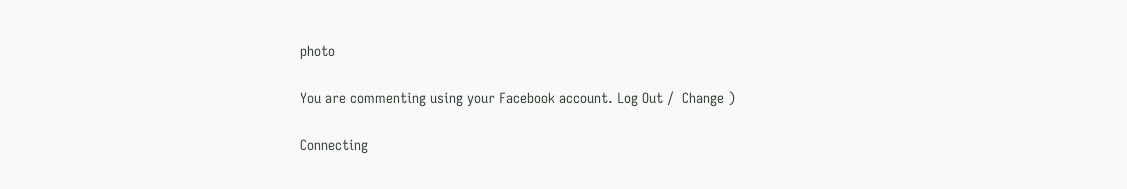photo

You are commenting using your Facebook account. Log Out /  Change )

Connecting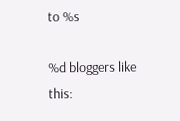to %s

%d bloggers like this: